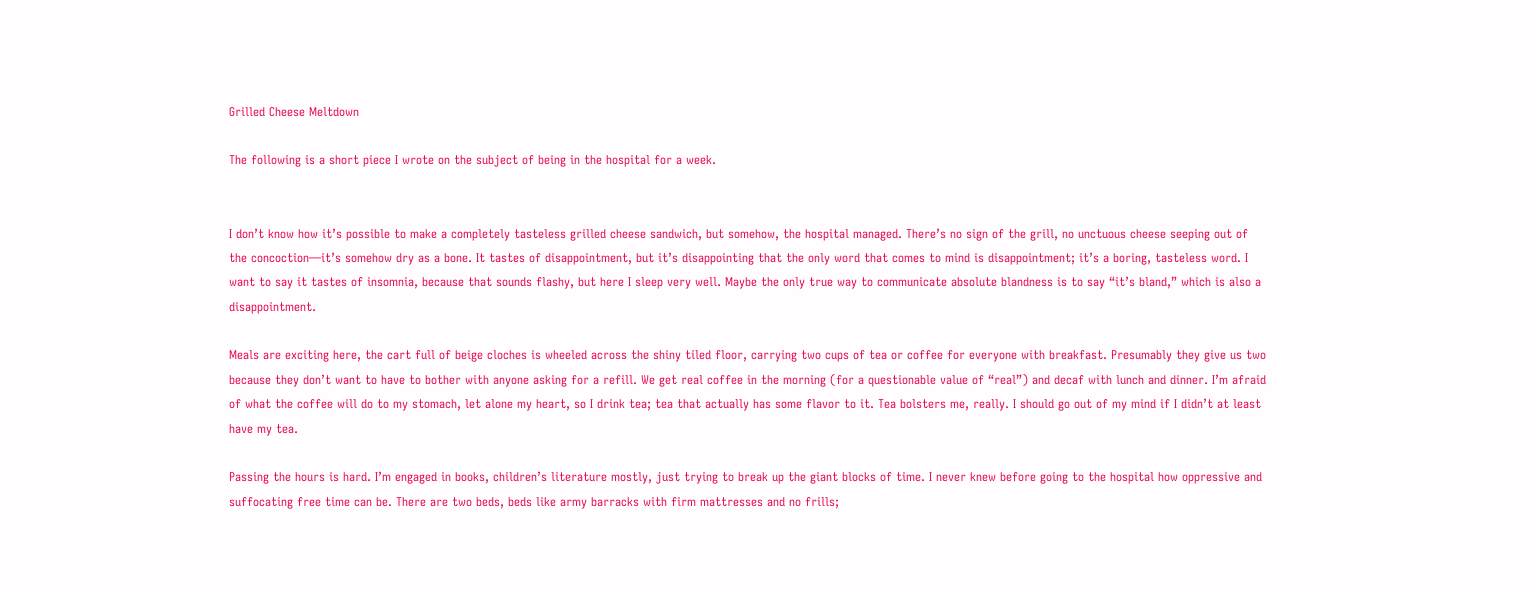Grilled Cheese Meltdown

The following is a short piece I wrote on the subject of being in the hospital for a week.


I don’t know how it’s possible to make a completely tasteless grilled cheese sandwich, but somehow, the hospital managed. There’s no sign of the grill, no unctuous cheese seeping out of the concoction—it’s somehow dry as a bone. It tastes of disappointment, but it’s disappointing that the only word that comes to mind is disappointment; it’s a boring, tasteless word. I want to say it tastes of insomnia, because that sounds flashy, but here I sleep very well. Maybe the only true way to communicate absolute blandness is to say “it’s bland,” which is also a disappointment.

Meals are exciting here, the cart full of beige cloches is wheeled across the shiny tiled floor, carrying two cups of tea or coffee for everyone with breakfast. Presumably they give us two because they don’t want to have to bother with anyone asking for a refill. We get real coffee in the morning (for a questionable value of “real”) and decaf with lunch and dinner. I’m afraid of what the coffee will do to my stomach, let alone my heart, so I drink tea; tea that actually has some flavor to it. Tea bolsters me, really. I should go out of my mind if I didn’t at least have my tea.

Passing the hours is hard. I’m engaged in books, children’s literature mostly, just trying to break up the giant blocks of time. I never knew before going to the hospital how oppressive and suffocating free time can be. There are two beds, beds like army barracks with firm mattresses and no frills;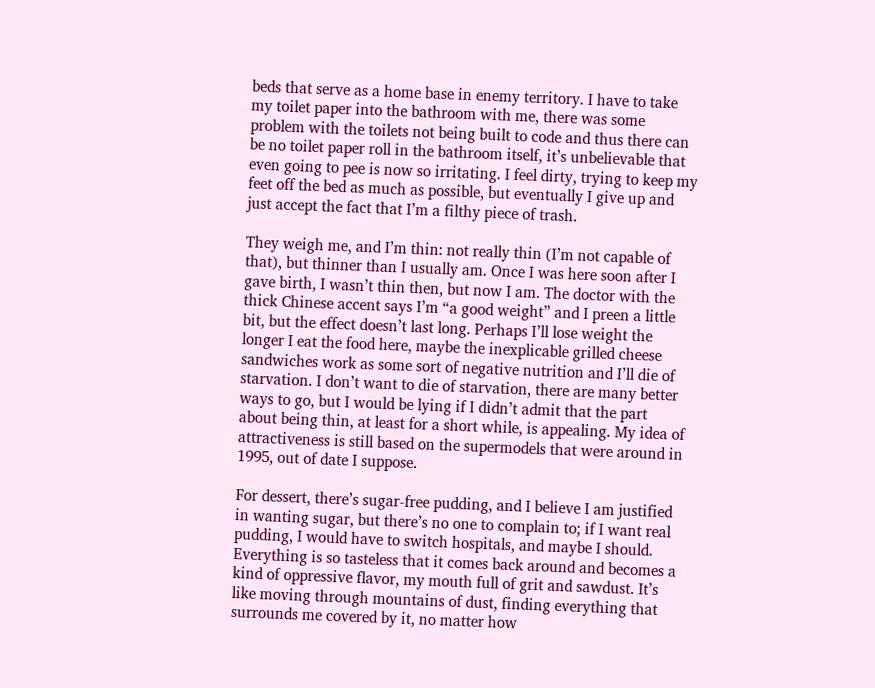beds that serve as a home base in enemy territory. I have to take my toilet paper into the bathroom with me, there was some problem with the toilets not being built to code and thus there can be no toilet paper roll in the bathroom itself, it’s unbelievable that even going to pee is now so irritating. I feel dirty, trying to keep my feet off the bed as much as possible, but eventually I give up and just accept the fact that I’m a filthy piece of trash.

They weigh me, and I’m thin: not really thin (I’m not capable of that), but thinner than I usually am. Once I was here soon after I gave birth, I wasn’t thin then, but now I am. The doctor with the thick Chinese accent says I’m “a good weight” and I preen a little bit, but the effect doesn’t last long. Perhaps I’ll lose weight the longer I eat the food here, maybe the inexplicable grilled cheese sandwiches work as some sort of negative nutrition and I’ll die of starvation. I don’t want to die of starvation, there are many better ways to go, but I would be lying if I didn’t admit that the part about being thin, at least for a short while, is appealing. My idea of attractiveness is still based on the supermodels that were around in 1995, out of date I suppose.

For dessert, there’s sugar-free pudding, and I believe I am justified in wanting sugar, but there’s no one to complain to; if I want real pudding, I would have to switch hospitals, and maybe I should. Everything is so tasteless that it comes back around and becomes a kind of oppressive flavor, my mouth full of grit and sawdust. It’s like moving through mountains of dust, finding everything that surrounds me covered by it, no matter how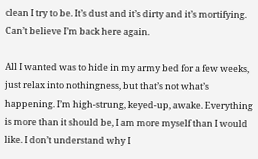clean I try to be. It’s dust and it’s dirty and it’s mortifying. Can’t believe I’m back here again.

All I wanted was to hide in my army bed for a few weeks, just relax into nothingness, but that’s not what’s happening. I’m high-strung, keyed-up, awake. Everything is more than it should be, I am more myself than I would like. I don’t understand why I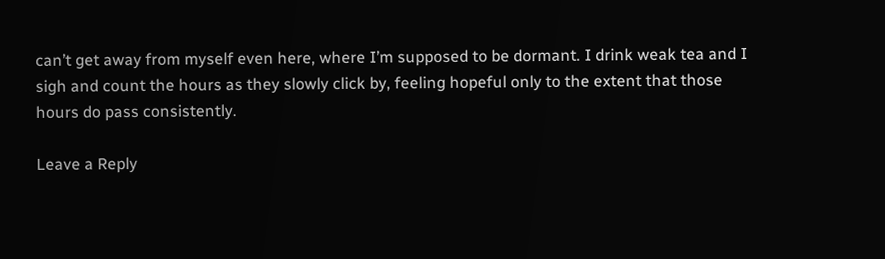can’t get away from myself even here, where I’m supposed to be dormant. I drink weak tea and I sigh and count the hours as they slowly click by, feeling hopeful only to the extent that those hours do pass consistently.

Leave a Reply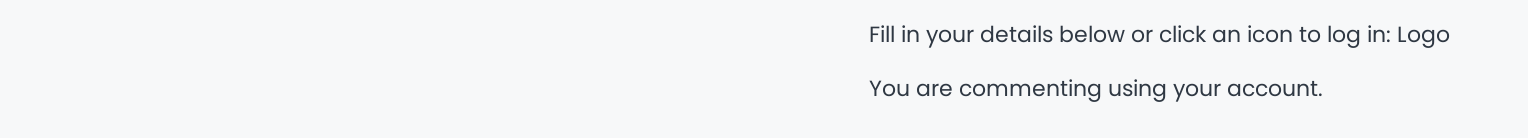Fill in your details below or click an icon to log in: Logo

You are commenting using your account.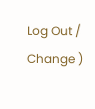Log Out /  Change )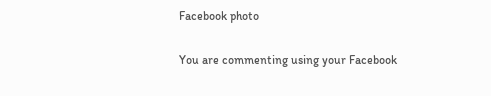Facebook photo

You are commenting using your Facebook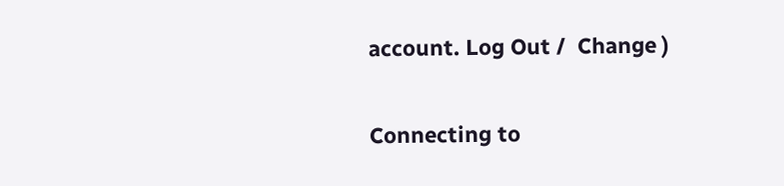account. Log Out /  Change )

Connecting to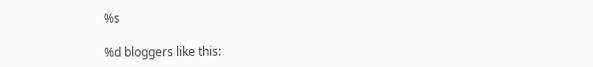%s

%d bloggers like this: